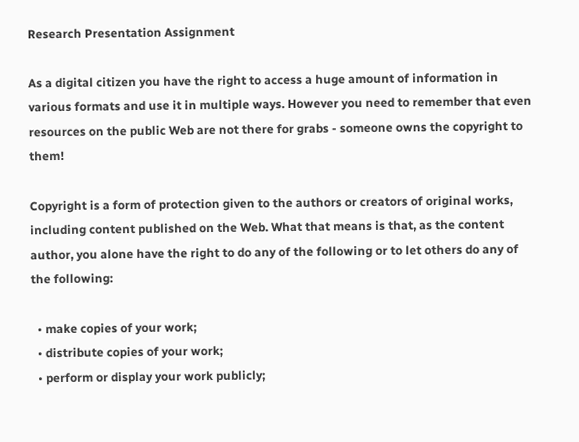Research Presentation Assignment

As a digital citizen you have the right to access a huge amount of information in various formats and use it in multiple ways. However you need to remember that even resources on the public Web are not there for grabs - someone owns the copyright to them!

Copyright is a form of protection given to the authors or creators of original works, including content published on the Web. What that means is that, as the content author, you alone have the right to do any of the following or to let others do any of the following:

  • make copies of your work;
  • distribute copies of your work;
  • perform or display your work publicly;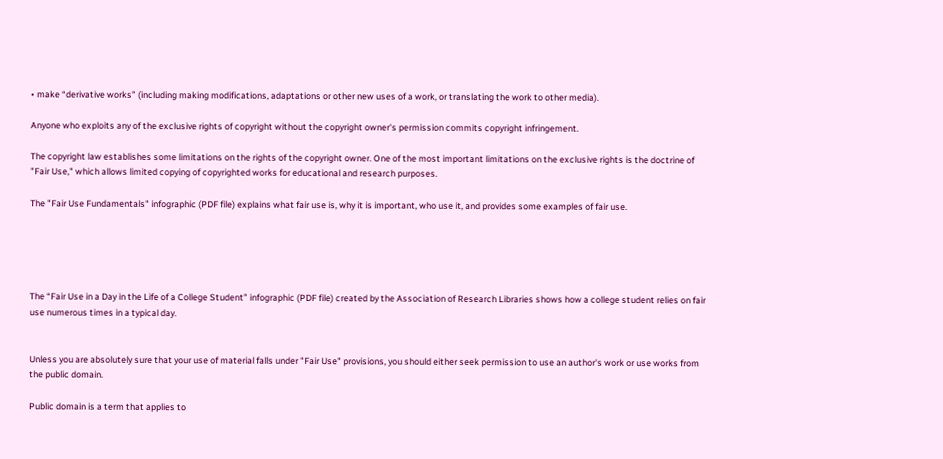• make “derivative works” (including making modifications, adaptations or other new uses of a work, or translating the work to other media).

Anyone who exploits any of the exclusive rights of copyright without the copyright owner's permission commits copyright infringement.

The copyright law establishes some limitations on the rights of the copyright owner. One of the most important limitations on the exclusive rights is the doctrine of "Fair Use," which allows limited copying of copyrighted works for educational and research purposes.

The "Fair Use Fundamentals" infographic (PDF file) explains what fair use is, why it is important, who use it, and provides some examples of fair use.





The “Fair Use in a Day in the Life of a College Student” infographic (PDF file) created by the Association of Research Libraries shows how a college student relies on fair use numerous times in a typical day.


Unless you are absolutely sure that your use of material falls under "Fair Use" provisions, you should either seek permission to use an author's work or use works from the public domain.

Public domain is a term that applies to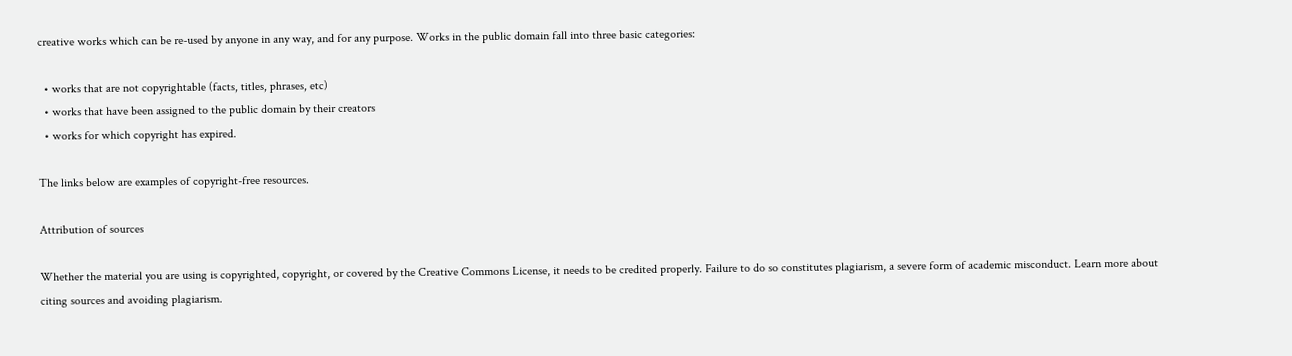creative works which can be re-used by anyone in any way, and for any purpose. Works in the public domain fall into three basic categories:

  • works that are not copyrightable (facts, titles, phrases, etc)
  • works that have been assigned to the public domain by their creators
  • works for which copyright has expired.

The links below are examples of copyright-free resources.

Attribution of sources

Whether the material you are using is copyrighted, copyright, or covered by the Creative Commons License, it needs to be credited properly. Failure to do so constitutes plagiarism, a severe form of academic misconduct. Learn more about citing sources and avoiding plagiarism.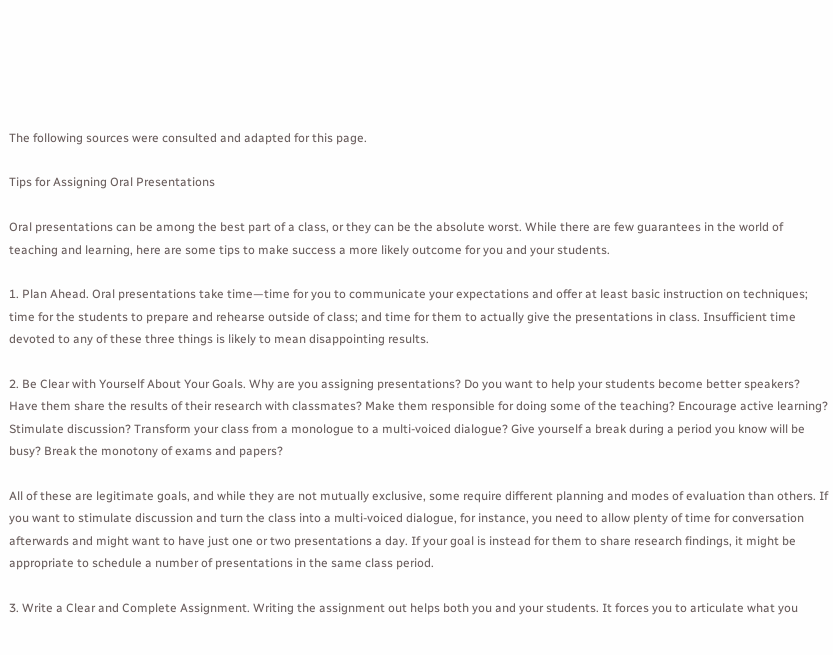The following sources were consulted and adapted for this page.

Tips for Assigning Oral Presentations

Oral presentations can be among the best part of a class, or they can be the absolute worst. While there are few guarantees in the world of teaching and learning, here are some tips to make success a more likely outcome for you and your students.

1. Plan Ahead. Oral presentations take time—time for you to communicate your expectations and offer at least basic instruction on techniques; time for the students to prepare and rehearse outside of class; and time for them to actually give the presentations in class. Insufficient time devoted to any of these three things is likely to mean disappointing results.

2. Be Clear with Yourself About Your Goals. Why are you assigning presentations? Do you want to help your students become better speakers? Have them share the results of their research with classmates? Make them responsible for doing some of the teaching? Encourage active learning? Stimulate discussion? Transform your class from a monologue to a multi-voiced dialogue? Give yourself a break during a period you know will be busy? Break the monotony of exams and papers?

All of these are legitimate goals, and while they are not mutually exclusive, some require different planning and modes of evaluation than others. If you want to stimulate discussion and turn the class into a multi-voiced dialogue, for instance, you need to allow plenty of time for conversation afterwards and might want to have just one or two presentations a day. If your goal is instead for them to share research findings, it might be appropriate to schedule a number of presentations in the same class period.

3. Write a Clear and Complete Assignment. Writing the assignment out helps both you and your students. It forces you to articulate what you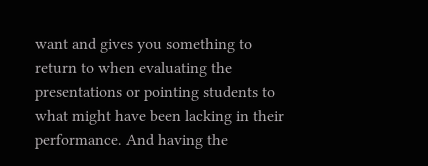want and gives you something to return to when evaluating the presentations or pointing students to what might have been lacking in their performance. And having the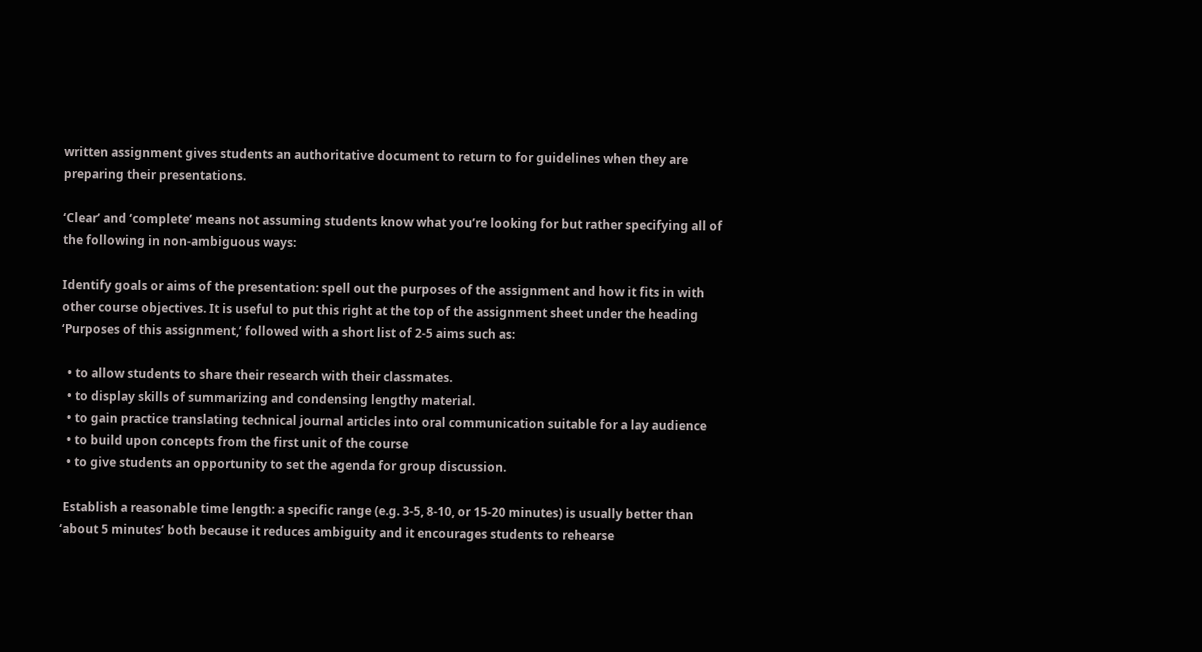written assignment gives students an authoritative document to return to for guidelines when they are preparing their presentations.

‘Clear’ and ‘complete’ means not assuming students know what you’re looking for but rather specifying all of the following in non-ambiguous ways:

Identify goals or aims of the presentation: spell out the purposes of the assignment and how it fits in with other course objectives. It is useful to put this right at the top of the assignment sheet under the heading ‘Purposes of this assignment,’ followed with a short list of 2-5 aims such as:

  • to allow students to share their research with their classmates.
  • to display skills of summarizing and condensing lengthy material.
  • to gain practice translating technical journal articles into oral communication suitable for a lay audience
  • to build upon concepts from the first unit of the course
  • to give students an opportunity to set the agenda for group discussion.

 Establish a reasonable time length: a specific range (e.g. 3-5, 8-10, or 15-20 minutes) is usually better than ‘about 5 minutes’ both because it reduces ambiguity and it encourages students to rehearse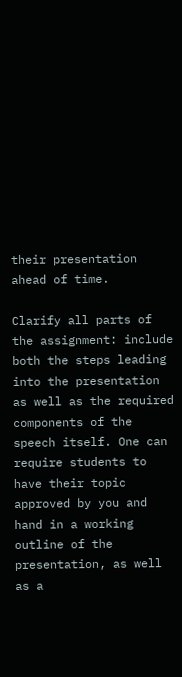their presentation ahead of time.

Clarify all parts of the assignment: include both the steps leading into the presentation as well as the required components of the speech itself. One can require students to have their topic approved by you and hand in a working outline of the presentation, as well as a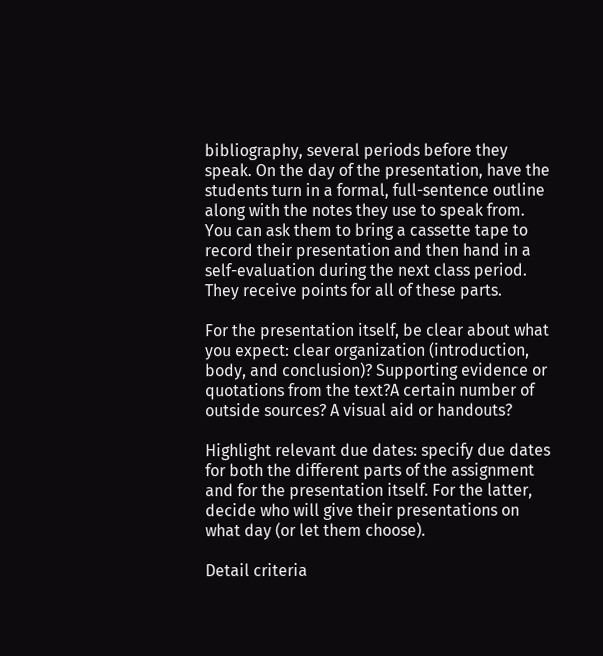bibliography, several periods before they speak. On the day of the presentation, have the students turn in a formal, full-sentence outline along with the notes they use to speak from. You can ask them to bring a cassette tape to record their presentation and then hand in a self-evaluation during the next class period. They receive points for all of these parts.

For the presentation itself, be clear about what you expect: clear organization (introduction, body, and conclusion)? Supporting evidence or quotations from the text?A certain number of outside sources? A visual aid or handouts?

Highlight relevant due dates: specify due dates for both the different parts of the assignment and for the presentation itself. For the latter, decide who will give their presentations on what day (or let them choose).

Detail criteria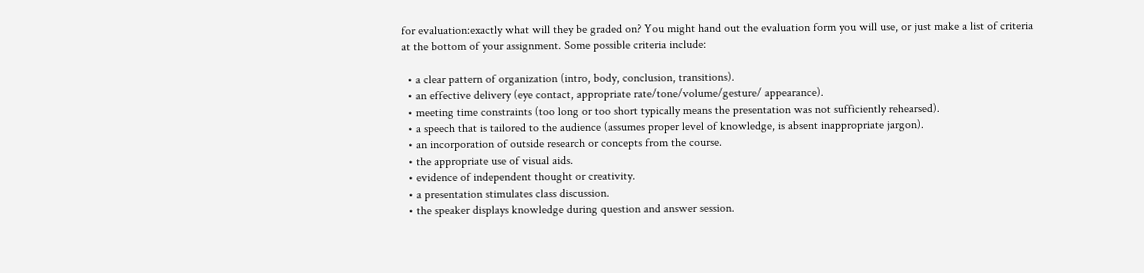for evaluation:exactly what will they be graded on? You might hand out the evaluation form you will use, or just make a list of criteria at the bottom of your assignment. Some possible criteria include:

  • a clear pattern of organization (intro, body, conclusion, transitions).
  • an effective delivery (eye contact, appropriate rate/tone/volume/gesture/ appearance).
  • meeting time constraints (too long or too short typically means the presentation was not sufficiently rehearsed).
  • a speech that is tailored to the audience (assumes proper level of knowledge, is absent inappropriate jargon).
  • an incorporation of outside research or concepts from the course.
  • the appropriate use of visual aids.
  • evidence of independent thought or creativity.
  • a presentation stimulates class discussion.
  • the speaker displays knowledge during question and answer session.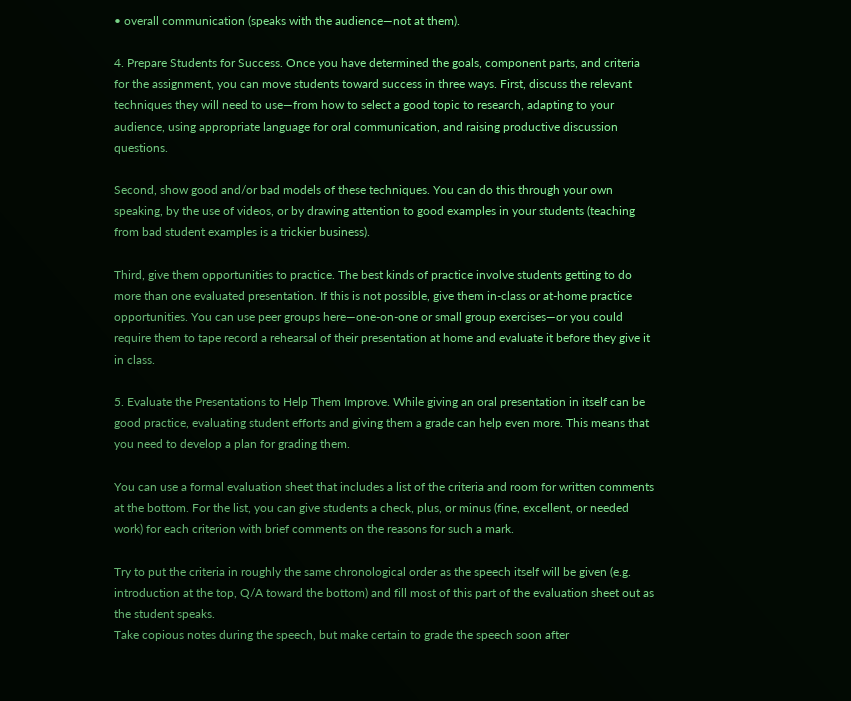• overall communication (speaks with the audience—not at them).

4. Prepare Students for Success. Once you have determined the goals, component parts, and criteria for the assignment, you can move students toward success in three ways. First, discuss the relevant techniques they will need to use—from how to select a good topic to research, adapting to your audience, using appropriate language for oral communication, and raising productive discussion questions.

Second, show good and/or bad models of these techniques. You can do this through your own speaking, by the use of videos, or by drawing attention to good examples in your students (teaching from bad student examples is a trickier business).

Third, give them opportunities to practice. The best kinds of practice involve students getting to do more than one evaluated presentation. If this is not possible, give them in-class or at-home practice opportunities. You can use peer groups here—one-on-one or small group exercises—or you could require them to tape record a rehearsal of their presentation at home and evaluate it before they give it in class.

5. Evaluate the Presentations to Help Them Improve. While giving an oral presentation in itself can be good practice, evaluating student efforts and giving them a grade can help even more. This means that you need to develop a plan for grading them.

You can use a formal evaluation sheet that includes a list of the criteria and room for written comments at the bottom. For the list, you can give students a check, plus, or minus (fine, excellent, or needed work) for each criterion with brief comments on the reasons for such a mark.

Try to put the criteria in roughly the same chronological order as the speech itself will be given (e.g. introduction at the top, Q/A toward the bottom) and fill most of this part of the evaluation sheet out as the student speaks.
Take copious notes during the speech, but make certain to grade the speech soon after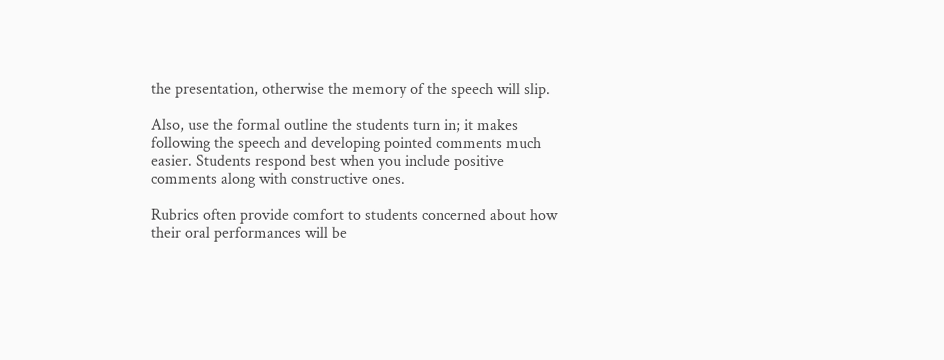the presentation, otherwise the memory of the speech will slip.

Also, use the formal outline the students turn in; it makes following the speech and developing pointed comments much easier. Students respond best when you include positive comments along with constructive ones.

Rubrics often provide comfort to students concerned about how their oral performances will be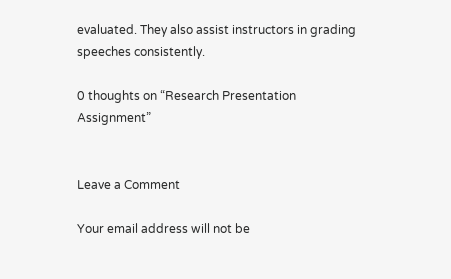evaluated. They also assist instructors in grading speeches consistently.

0 thoughts on “Research Presentation Assignment”


Leave a Comment

Your email address will not be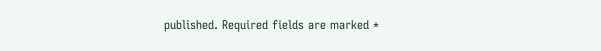published. Required fields are marked *